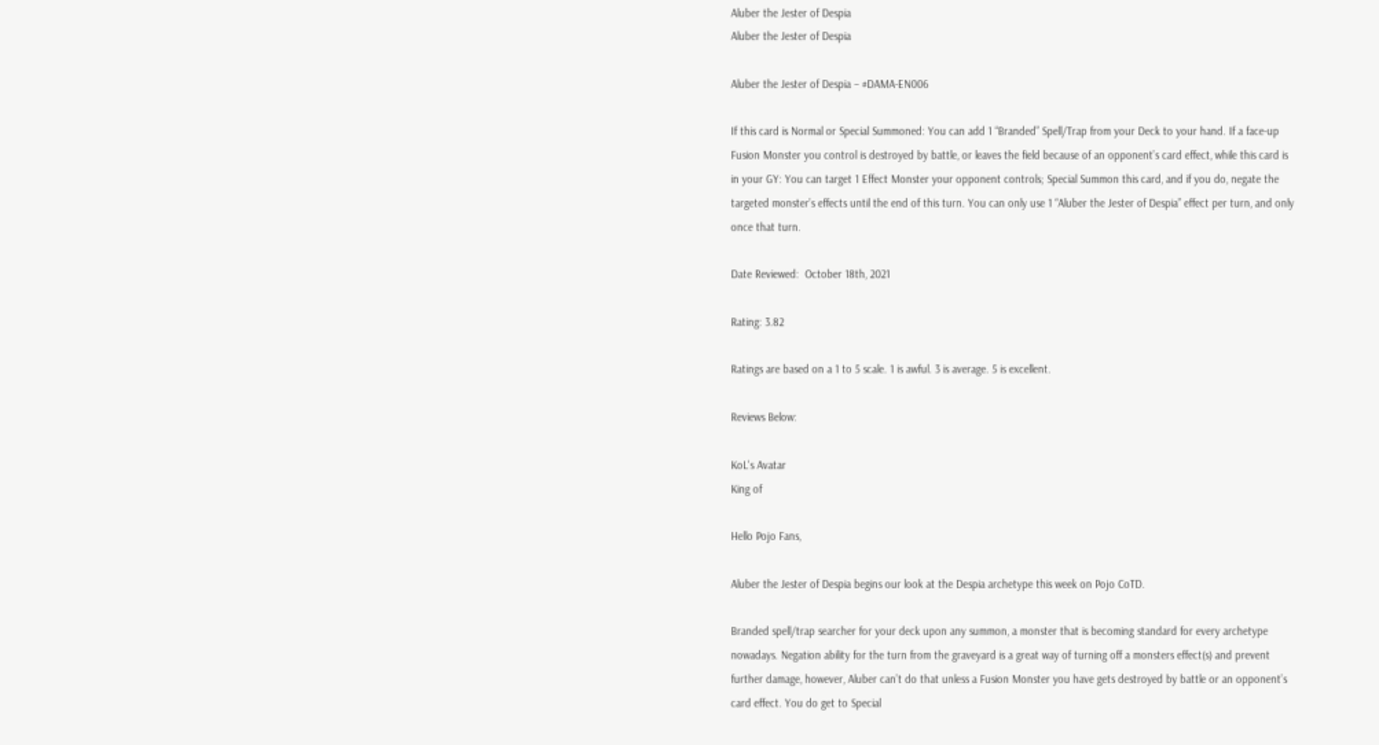Aluber the Jester of Despia
Aluber the Jester of Despia

Aluber the Jester of Despia – #DAMA-EN006

If this card is Normal or Special Summoned: You can add 1 “Branded” Spell/Trap from your Deck to your hand. If a face-up Fusion Monster you control is destroyed by battle, or leaves the field because of an opponent’s card effect, while this card is in your GY: You can target 1 Effect Monster your opponent controls; Special Summon this card, and if you do, negate the targeted monster’s effects until the end of this turn. You can only use 1 “Aluber the Jester of Despia” effect per turn, and only once that turn.

Date Reviewed:  October 18th, 2021

Rating: 3.82

Ratings are based on a 1 to 5 scale. 1 is awful. 3 is average. 5 is excellent.

Reviews Below:

KoL's Avatar
King of

Hello Pojo Fans,

Aluber the Jester of Despia begins our look at the Despia archetype this week on Pojo CoTD.

Branded spell/trap searcher for your deck upon any summon, a monster that is becoming standard for every archetype nowadays. Negation ability for the turn from the graveyard is a great way of turning off a monsters effect(s) and prevent further damage, however, Aluber can’t do that unless a Fusion Monster you have gets destroyed by battle or an opponent’s card effect. You do get to Special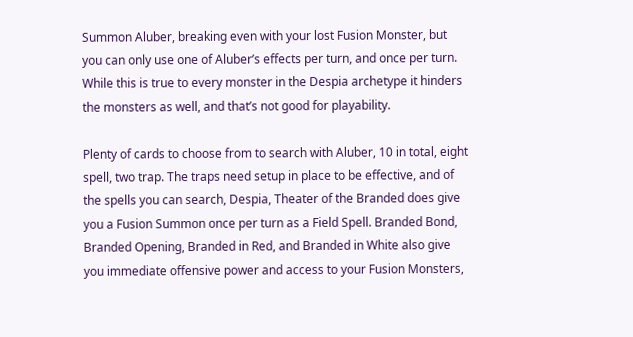Summon Aluber, breaking even with your lost Fusion Monster, but you can only use one of Aluber’s effects per turn, and once per turn. While this is true to every monster in the Despia archetype it hinders the monsters as well, and that’s not good for playability.

Plenty of cards to choose from to search with Aluber, 10 in total, eight spell, two trap. The traps need setup in place to be effective, and of the spells you can search, Despia, Theater of the Branded does give you a Fusion Summon once per turn as a Field Spell. Branded Bond, Branded Opening, Branded in Red, and Branded in White also give you immediate offensive power and access to your Fusion Monsters,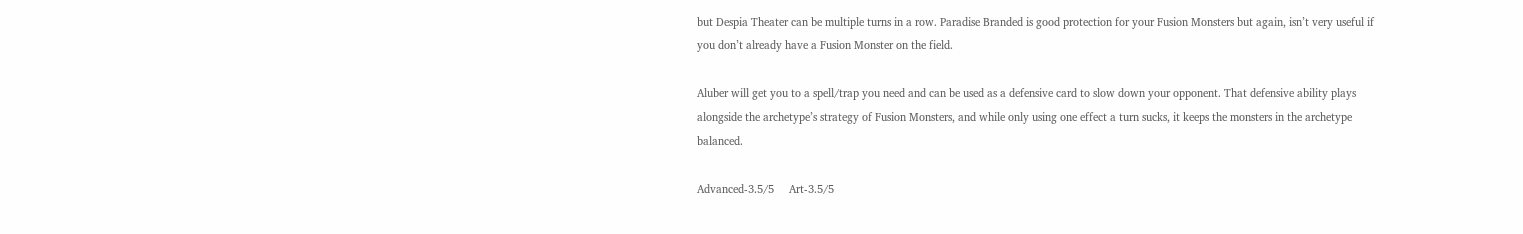but Despia Theater can be multiple turns in a row. Paradise Branded is good protection for your Fusion Monsters but again, isn’t very useful if you don’t already have a Fusion Monster on the field.

Aluber will get you to a spell/trap you need and can be used as a defensive card to slow down your opponent. That defensive ability plays alongside the archetype’s strategy of Fusion Monsters, and while only using one effect a turn sucks, it keeps the monsters in the archetype balanced.

Advanced-3.5/5     Art-3.5/5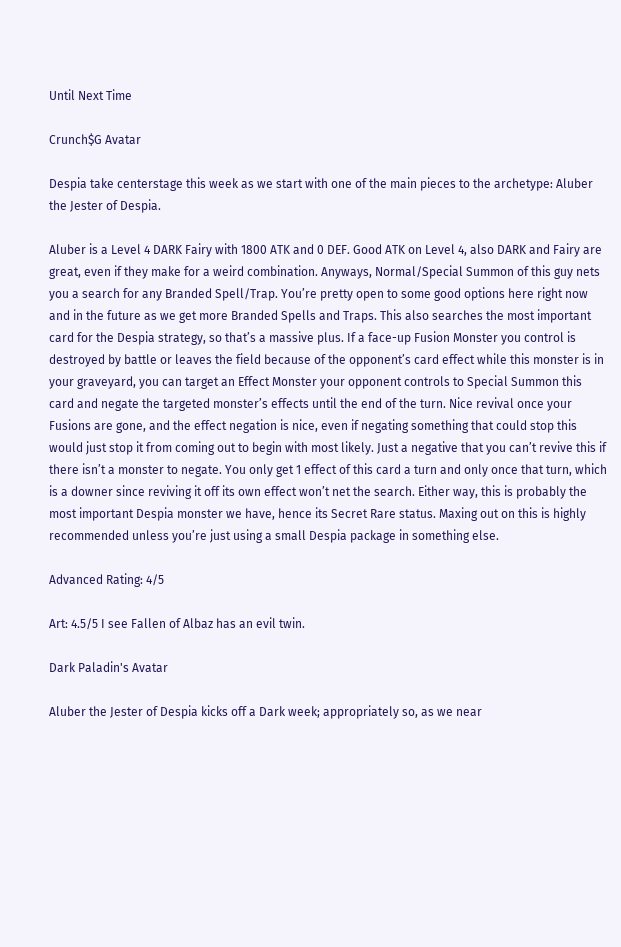Until Next Time

Crunch$G Avatar

Despia take centerstage this week as we start with one of the main pieces to the archetype: Aluber the Jester of Despia.

Aluber is a Level 4 DARK Fairy with 1800 ATK and 0 DEF. Good ATK on Level 4, also DARK and Fairy are great, even if they make for a weird combination. Anyways, Normal/Special Summon of this guy nets you a search for any Branded Spell/Trap. You’re pretty open to some good options here right now and in the future as we get more Branded Spells and Traps. This also searches the most important card for the Despia strategy, so that’s a massive plus. If a face-up Fusion Monster you control is destroyed by battle or leaves the field because of the opponent’s card effect while this monster is in your graveyard, you can target an Effect Monster your opponent controls to Special Summon this card and negate the targeted monster’s effects until the end of the turn. Nice revival once your Fusions are gone, and the effect negation is nice, even if negating something that could stop this would just stop it from coming out to begin with most likely. Just a negative that you can’t revive this if there isn’t a monster to negate. You only get 1 effect of this card a turn and only once that turn, which is a downer since reviving it off its own effect won’t net the search. Either way, this is probably the most important Despia monster we have, hence its Secret Rare status. Maxing out on this is highly recommended unless you’re just using a small Despia package in something else.

Advanced Rating: 4/5

Art: 4.5/5 I see Fallen of Albaz has an evil twin.

Dark Paladin's Avatar

Aluber the Jester of Despia kicks off a Dark week; appropriately so, as we near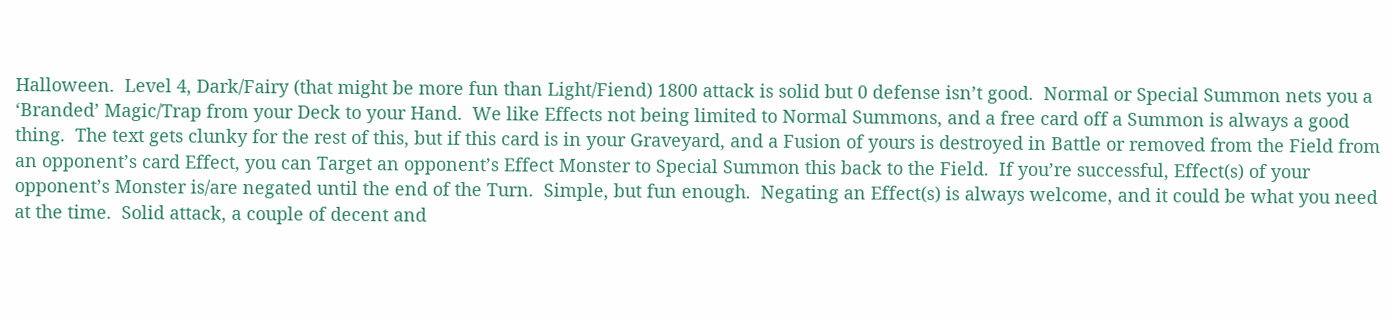Halloween.  Level 4, Dark/Fairy (that might be more fun than Light/Fiend) 1800 attack is solid but 0 defense isn’t good.  Normal or Special Summon nets you a ‘Branded’ Magic/Trap from your Deck to your Hand.  We like Effects not being limited to Normal Summons, and a free card off a Summon is always a good thing.  The text gets clunky for the rest of this, but if this card is in your Graveyard, and a Fusion of yours is destroyed in Battle or removed from the Field from an opponent’s card Effect, you can Target an opponent’s Effect Monster to Special Summon this back to the Field.  If you’re successful, Effect(s) of your opponent’s Monster is/are negated until the end of the Turn.  Simple, but fun enough.  Negating an Effect(s) is always welcome, and it could be what you need at the time.  Solid attack, a couple of decent and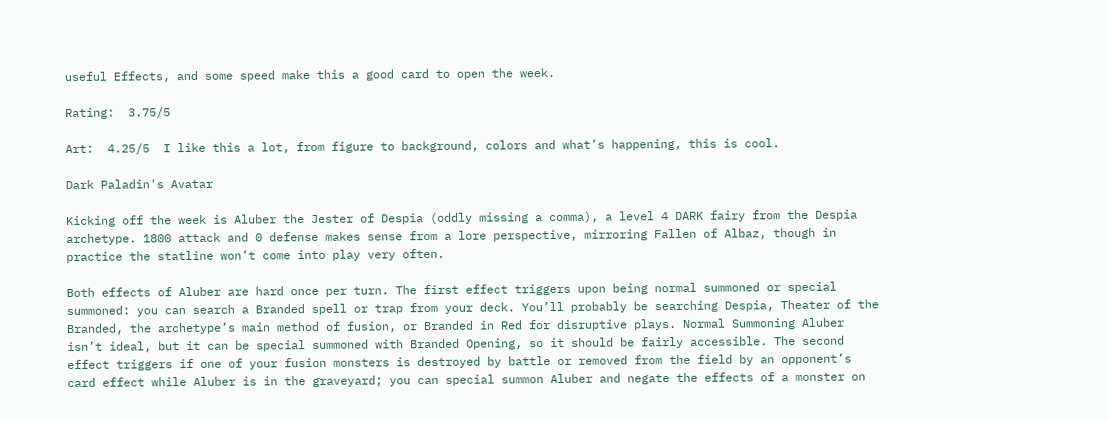useful Effects, and some speed make this a good card to open the week.

Rating:  3.75/5

Art:  4.25/5  I like this a lot, from figure to background, colors and what’s happening, this is cool.

Dark Paladin's Avatar

Kicking off the week is Aluber the Jester of Despia (oddly missing a comma), a level 4 DARK fairy from the Despia archetype. 1800 attack and 0 defense makes sense from a lore perspective, mirroring Fallen of Albaz, though in practice the statline won’t come into play very often.

Both effects of Aluber are hard once per turn. The first effect triggers upon being normal summoned or special summoned: you can search a Branded spell or trap from your deck. You’ll probably be searching Despia, Theater of the Branded, the archetype’s main method of fusion, or Branded in Red for disruptive plays. Normal Summoning Aluber isn’t ideal, but it can be special summoned with Branded Opening, so it should be fairly accessible. The second effect triggers if one of your fusion monsters is destroyed by battle or removed from the field by an opponent’s card effect while Aluber is in the graveyard; you can special summon Aluber and negate the effects of a monster on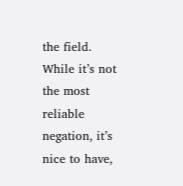the field. While it’s not the most reliable negation, it’s nice to have,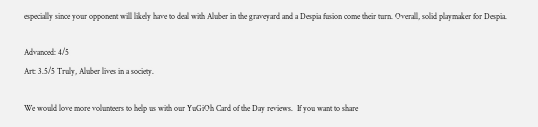especially since your opponent will likely have to deal with Aluber in the graveyard and a Despia fusion come their turn. Overall, solid playmaker for Despia.

Advanced: 4/5
Art: 3.5/5 Truly, Aluber lives in a society.

We would love more volunteers to help us with our YuGiOh Card of the Day reviews.  If you want to share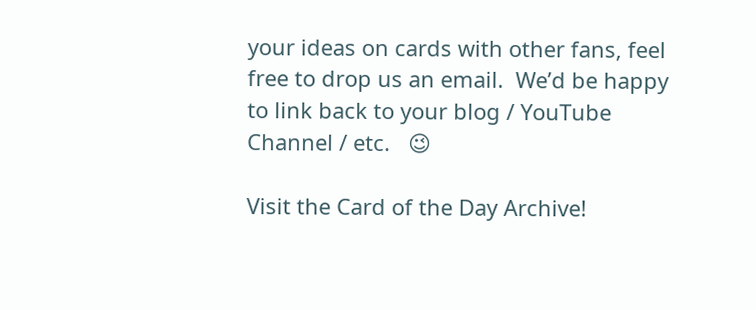your ideas on cards with other fans, feel free to drop us an email.  We’d be happy to link back to your blog / YouTube Channel / etc.   😉

Visit the Card of the Day Archive!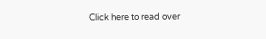Click here to read over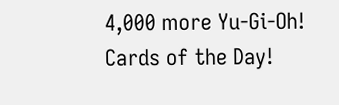4,000 more Yu-Gi-Oh! Cards of the Day!